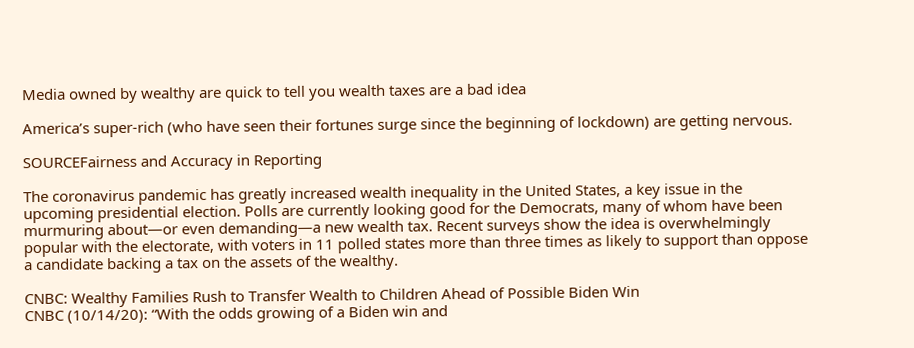Media owned by wealthy are quick to tell you wealth taxes are a bad idea

America’s super-rich (who have seen their fortunes surge since the beginning of lockdown) are getting nervous.

SOURCEFairness and Accuracy in Reporting

The coronavirus pandemic has greatly increased wealth inequality in the United States, a key issue in the upcoming presidential election. Polls are currently looking good for the Democrats, many of whom have been murmuring about—or even demanding—a new wealth tax. Recent surveys show the idea is overwhelmingly popular with the electorate, with voters in 11 polled states more than three times as likely to support than oppose a candidate backing a tax on the assets of the wealthy.

CNBC: Wealthy Families Rush to Transfer Wealth to Children Ahead of Possible Biden Win
CNBC (10/14/20): “With the odds growing of a Biden win and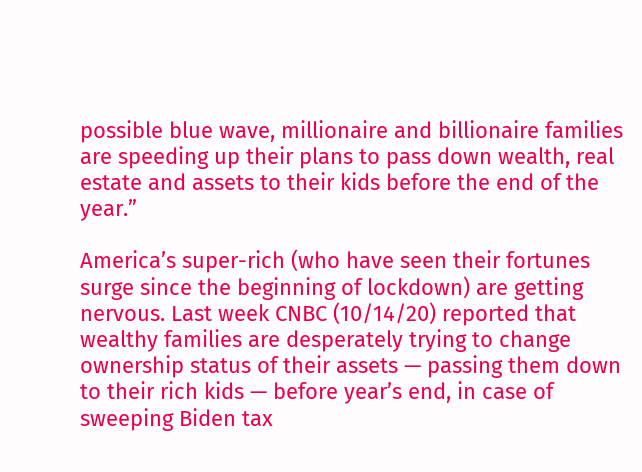possible blue wave, millionaire and billionaire families are speeding up their plans to pass down wealth, real estate and assets to their kids before the end of the year.”

America’s super-rich (who have seen their fortunes surge since the beginning of lockdown) are getting nervous. Last week CNBC (10/14/20) reported that wealthy families are desperately trying to change ownership status of their assets — passing them down to their rich kids — before year’s end, in case of sweeping Biden tax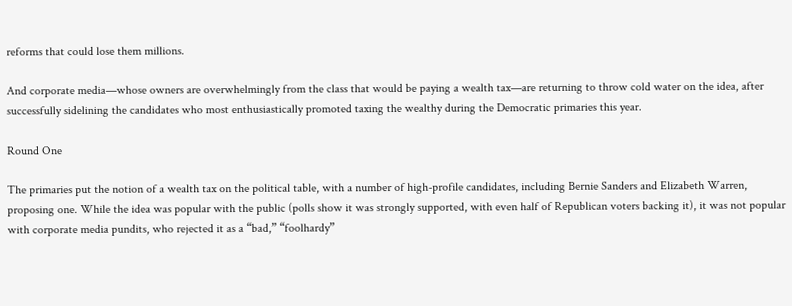reforms that could lose them millions.

And corporate media—whose owners are overwhelmingly from the class that would be paying a wealth tax—are returning to throw cold water on the idea, after successfully sidelining the candidates who most enthusiastically promoted taxing the wealthy during the Democratic primaries this year.

Round One

The primaries put the notion of a wealth tax on the political table, with a number of high-profile candidates, including Bernie Sanders and Elizabeth Warren, proposing one. While the idea was popular with the public (polls show it was strongly supported, with even half of Republican voters backing it), it was not popular with corporate media pundits, who rejected it as a “bad,” “foolhardy”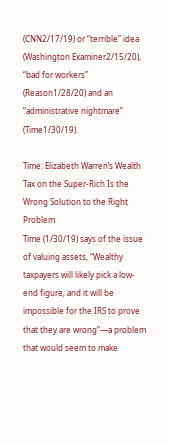(CNN2/17/19) or “terrible” idea (Washington Examiner2/15/20), “bad for workers” (Reason1/28/20) and an “administrative nightmare” (Time1/30/19).

Time: Elizabeth Warren’s Wealth Tax on the Super-Rich Is the Wrong Solution to the Right Problem
Time (1/30/19) says of the issue of valuing assets, “Wealthy taxpayers will likely pick a low-end figure, and it will be impossible for the IRS to prove that they are wrong”—a problem that would seem to make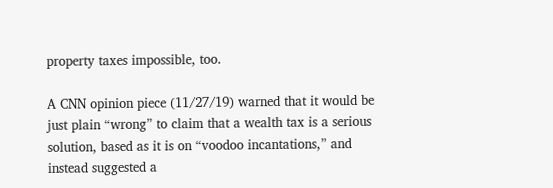property taxes impossible, too.

A CNN opinion piece (11/27/19) warned that it would be just plain “wrong” to claim that a wealth tax is a serious solution, based as it is on “voodoo incantations,” and instead suggested a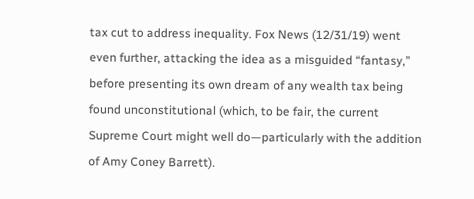tax cut to address inequality. Fox News (12/31/19) went even further, attacking the idea as a misguided “fantasy,” before presenting its own dream of any wealth tax being found unconstitutional (which, to be fair, the current Supreme Court might well do—particularly with the addition of Amy Coney Barrett).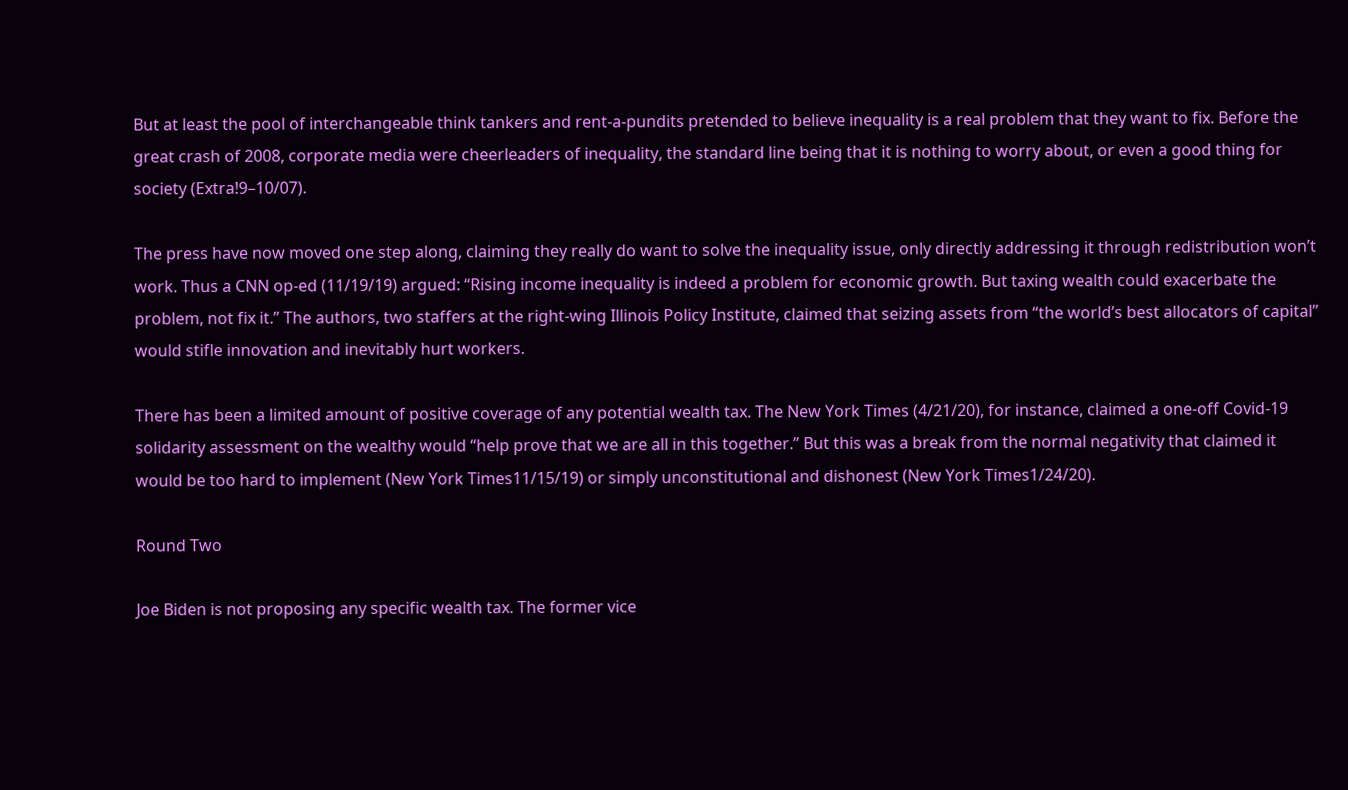But at least the pool of interchangeable think tankers and rent-a-pundits pretended to believe inequality is a real problem that they want to fix. Before the great crash of 2008, corporate media were cheerleaders of inequality, the standard line being that it is nothing to worry about, or even a good thing for society (Extra!9–10/07).

The press have now moved one step along, claiming they really do want to solve the inequality issue, only directly addressing it through redistribution won’t work. Thus a CNN op-ed (11/19/19) argued: “Rising income inequality is indeed a problem for economic growth. But taxing wealth could exacerbate the problem, not fix it.” The authors, two staffers at the right-wing Illinois Policy Institute, claimed that seizing assets from “the world’s best allocators of capital” would stifle innovation and inevitably hurt workers.

There has been a limited amount of positive coverage of any potential wealth tax. The New York Times (4/21/20), for instance, claimed a one-off Covid-19 solidarity assessment on the wealthy would “help prove that we are all in this together.” But this was a break from the normal negativity that claimed it would be too hard to implement (New York Times11/15/19) or simply unconstitutional and dishonest (New York Times1/24/20).

Round Two

Joe Biden is not proposing any specific wealth tax. The former vice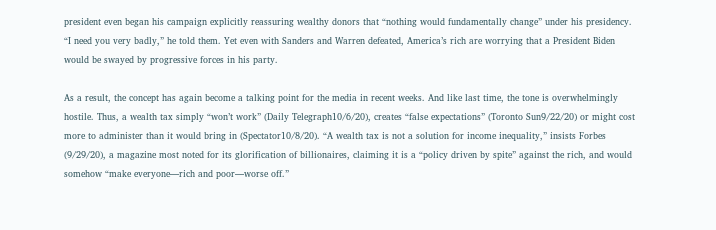president even began his campaign explicitly reassuring wealthy donors that “nothing would fundamentally change” under his presidency. “I need you very badly,” he told them. Yet even with Sanders and Warren defeated, America’s rich are worrying that a President Biden would be swayed by progressive forces in his party.

As a result, the concept has again become a talking point for the media in recent weeks. And like last time, the tone is overwhelmingly hostile. Thus, a wealth tax simply “won’t work” (Daily Telegraph10/6/20), creates “false expectations” (Toronto Sun9/22/20) or might cost more to administer than it would bring in (Spectator10/8/20). “A wealth tax is not a solution for income inequality,” insists Forbes (9/29/20), a magazine most noted for its glorification of billionaires, claiming it is a “policy driven by spite” against the rich, and would somehow “make everyone—rich and poor—worse off.”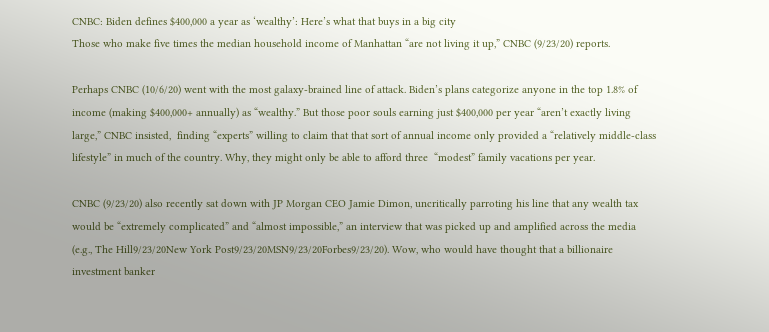CNBC: Biden defines $400,000 a year as ‘wealthy’: Here’s what that buys in a big city
Those who make five times the median household income of Manhattan “are not living it up,” CNBC (9/23/20) reports.

Perhaps CNBC (10/6/20) went with the most galaxy-brained line of attack. Biden’s plans categorize anyone in the top 1.8% of income (making $400,000+ annually) as “wealthy.” But those poor souls earning just $400,000 per year “aren’t exactly living large,” CNBC insisted,  finding “experts” willing to claim that that sort of annual income only provided a “relatively middle-class lifestyle” in much of the country. Why, they might only be able to afford three  “modest” family vacations per year.

CNBC (9/23/20) also recently sat down with JP Morgan CEO Jamie Dimon, uncritically parroting his line that any wealth tax would be “extremely complicated” and “almost impossible,” an interview that was picked up and amplified across the media (e.g., The Hill9/23/20New York Post9/23/20MSN9/23/20Forbes9/23/20). Wow, who would have thought that a billionaire investment banker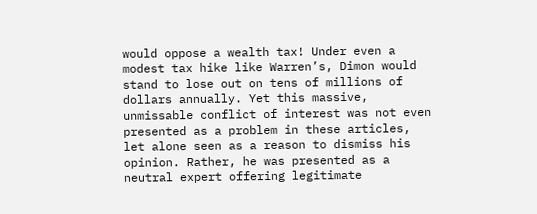would oppose a wealth tax! Under even a modest tax hike like Warren’s, Dimon would stand to lose out on tens of millions of dollars annually. Yet this massive, unmissable conflict of interest was not even presented as a problem in these articles, let alone seen as a reason to dismiss his opinion. Rather, he was presented as a neutral expert offering legitimate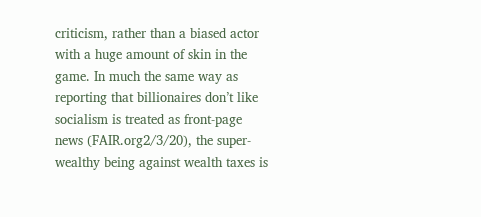criticism, rather than a biased actor with a huge amount of skin in the game. In much the same way as reporting that billionaires don’t like socialism is treated as front-page news (FAIR.org2/3/20), the super-wealthy being against wealth taxes is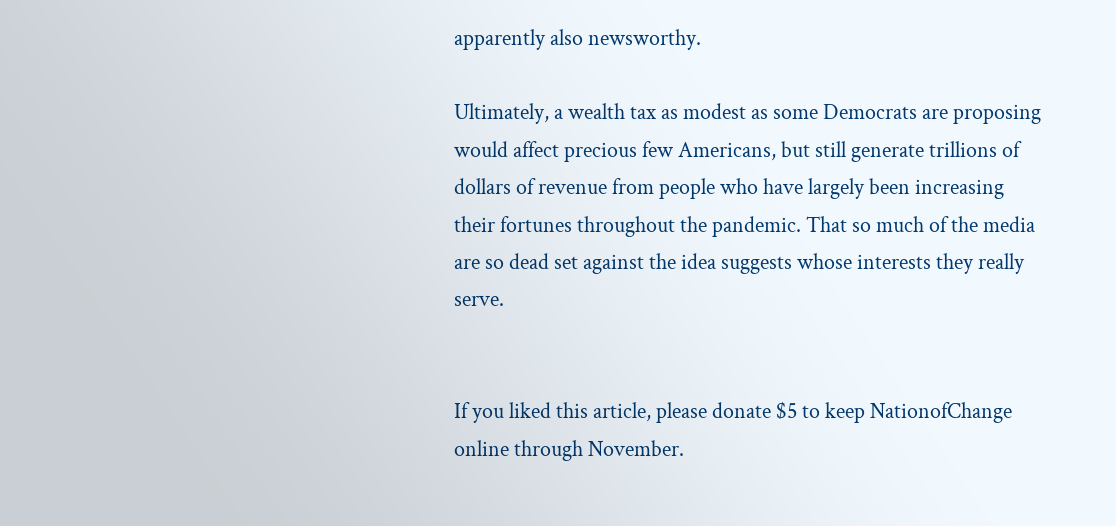apparently also newsworthy.

Ultimately, a wealth tax as modest as some Democrats are proposing would affect precious few Americans, but still generate trillions of dollars of revenue from people who have largely been increasing their fortunes throughout the pandemic. That so much of the media are so dead set against the idea suggests whose interests they really serve.


If you liked this article, please donate $5 to keep NationofChange online through November.